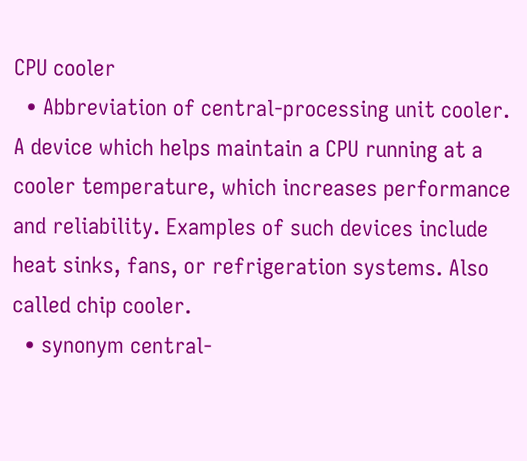CPU cooler
  • Abbreviation of central-processing unit cooler. A device which helps maintain a CPU running at a cooler temperature, which increases performance and reliability. Examples of such devices include heat sinks, fans, or refrigeration systems. Also called chip cooler.
  • synonym central-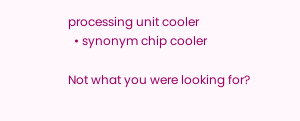processing unit cooler
  • synonym chip cooler

Not what you were looking for?